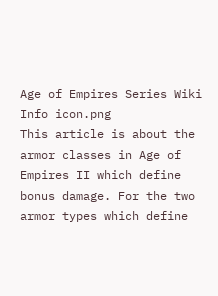Age of Empires Series Wiki
Info icon.png
This article is about the armor classes in Age of Empires II which define bonus damage. For the two armor types which define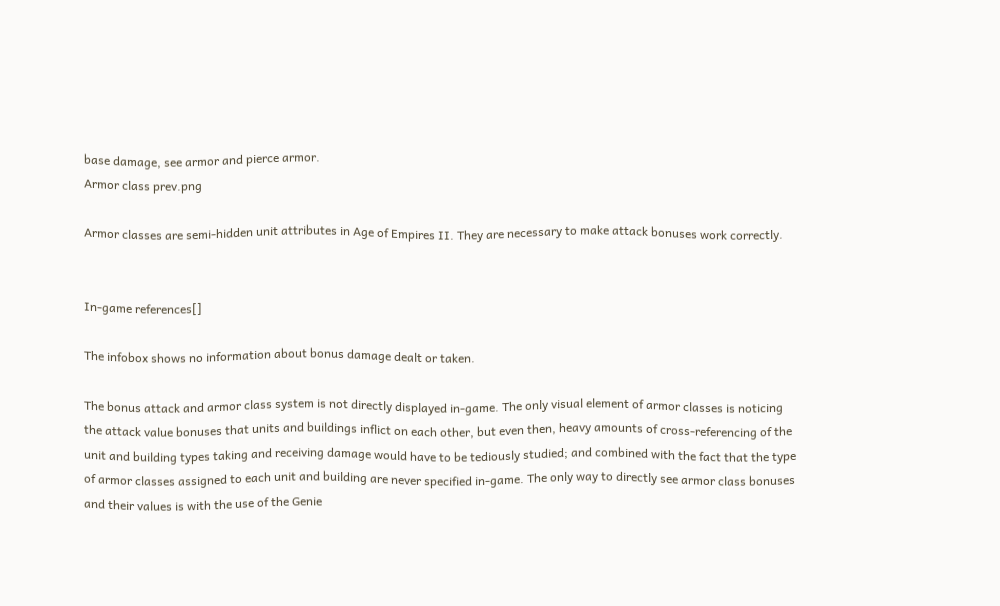base damage, see armor and pierce armor.
Armor class prev.png

Armor classes are semi-hidden unit attributes in Age of Empires II. They are necessary to make attack bonuses work correctly.


In-game references[]

The infobox shows no information about bonus damage dealt or taken.

The bonus attack and armor class system is not directly displayed in-game. The only visual element of armor classes is noticing the attack value bonuses that units and buildings inflict on each other, but even then, heavy amounts of cross-referencing of the unit and building types taking and receiving damage would have to be tediously studied; and combined with the fact that the type of armor classes assigned to each unit and building are never specified in-game. The only way to directly see armor class bonuses and their values is with the use of the Genie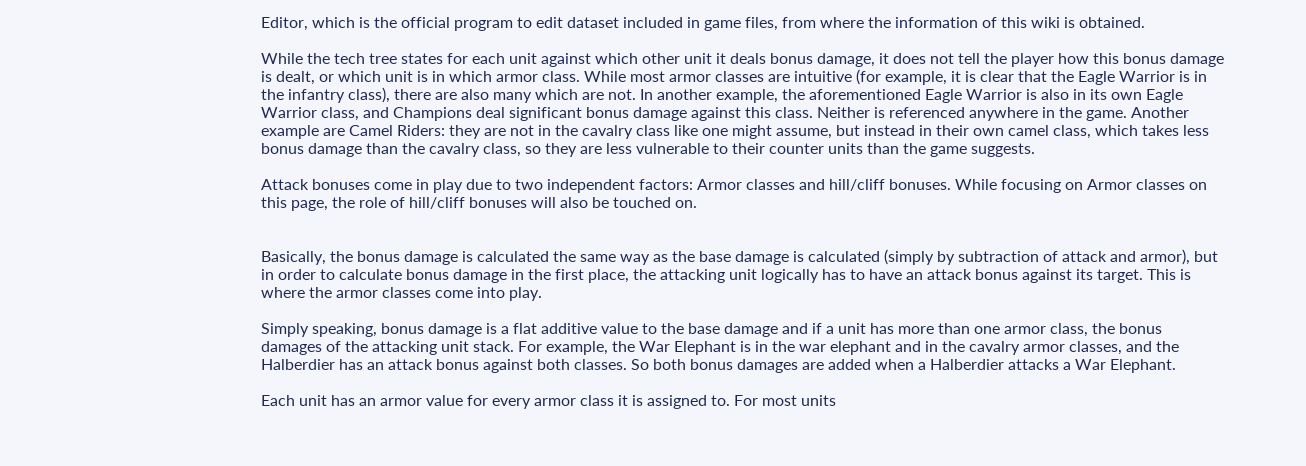Editor, which is the official program to edit dataset included in game files, from where the information of this wiki is obtained.

While the tech tree states for each unit against which other unit it deals bonus damage, it does not tell the player how this bonus damage is dealt, or which unit is in which armor class. While most armor classes are intuitive (for example, it is clear that the Eagle Warrior is in the infantry class), there are also many which are not. In another example, the aforementioned Eagle Warrior is also in its own Eagle Warrior class, and Champions deal significant bonus damage against this class. Neither is referenced anywhere in the game. Another example are Camel Riders: they are not in the cavalry class like one might assume, but instead in their own camel class, which takes less bonus damage than the cavalry class, so they are less vulnerable to their counter units than the game suggests.

Attack bonuses come in play due to two independent factors: Armor classes and hill/cliff bonuses. While focusing on Armor classes on this page, the role of hill/cliff bonuses will also be touched on.


Basically, the bonus damage is calculated the same way as the base damage is calculated (simply by subtraction of attack and armor), but in order to calculate bonus damage in the first place, the attacking unit logically has to have an attack bonus against its target. This is where the armor classes come into play.

Simply speaking, bonus damage is a flat additive value to the base damage and if a unit has more than one armor class, the bonus damages of the attacking unit stack. For example, the War Elephant is in the war elephant and in the cavalry armor classes, and the Halberdier has an attack bonus against both classes. So both bonus damages are added when a Halberdier attacks a War Elephant.

Each unit has an armor value for every armor class it is assigned to. For most units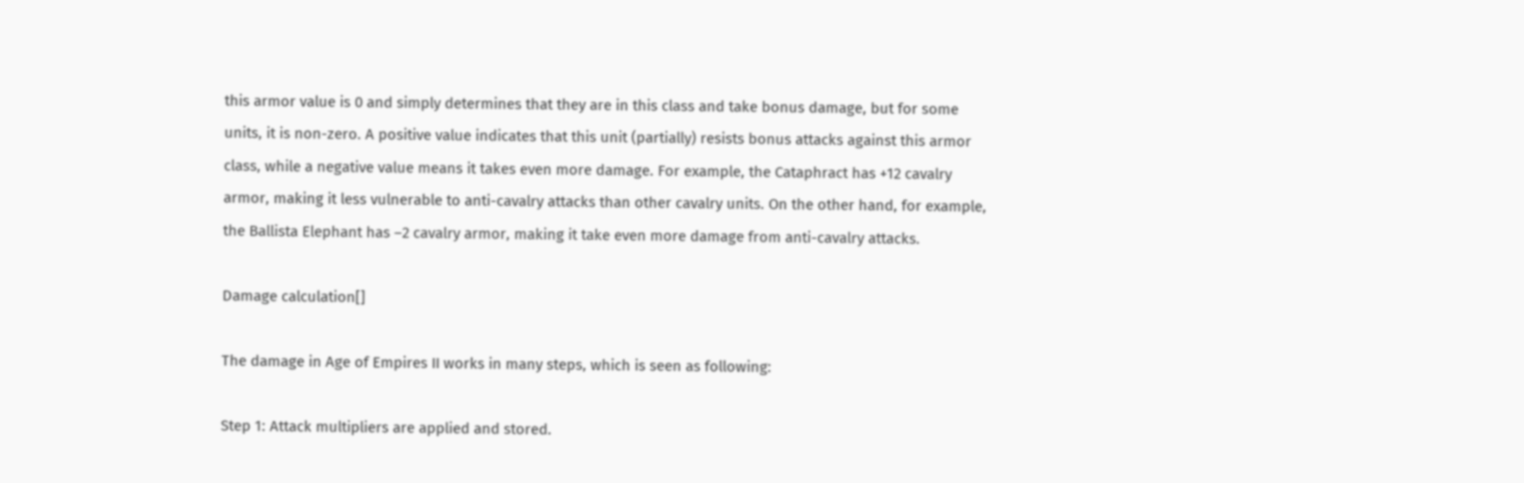this armor value is 0 and simply determines that they are in this class and take bonus damage, but for some units, it is non-zero. A positive value indicates that this unit (partially) resists bonus attacks against this armor class, while a negative value means it takes even more damage. For example, the Cataphract has +12 cavalry armor, making it less vulnerable to anti-cavalry attacks than other cavalry units. On the other hand, for example, the Ballista Elephant has –2 cavalry armor, making it take even more damage from anti-cavalry attacks.

Damage calculation[]

The damage in Age of Empires II works in many steps, which is seen as following:

Step 1: Attack multipliers are applied and stored.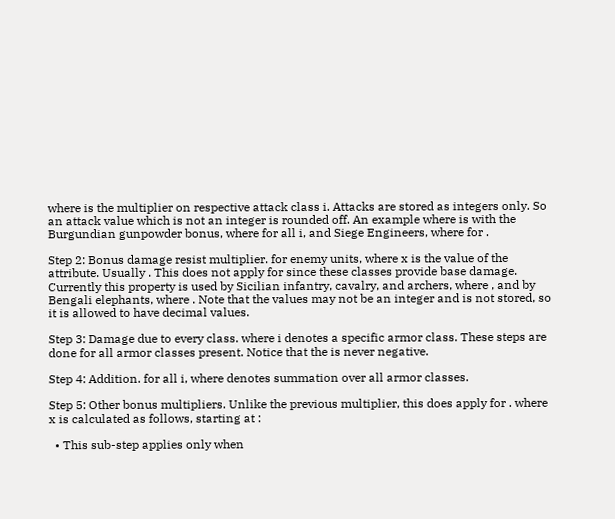where is the multiplier on respective attack class i. Attacks are stored as integers only. So an attack value which is not an integer is rounded off. An example where is with the Burgundian gunpowder bonus, where for all i, and Siege Engineers, where for .

Step 2: Bonus damage resist multiplier. for enemy units, where x is the value of the attribute. Usually . This does not apply for since these classes provide base damage. Currently this property is used by Sicilian infantry, cavalry, and archers, where , and by Bengali elephants, where . Note that the values may not be an integer and is not stored, so it is allowed to have decimal values.

Step 3: Damage due to every class. where i denotes a specific armor class. These steps are done for all armor classes present. Notice that the is never negative.

Step 4: Addition. for all i, where denotes summation over all armor classes.

Step 5: Other bonus multipliers. Unlike the previous multiplier, this does apply for . where x is calculated as follows, starting at :

  • This sub-step applies only when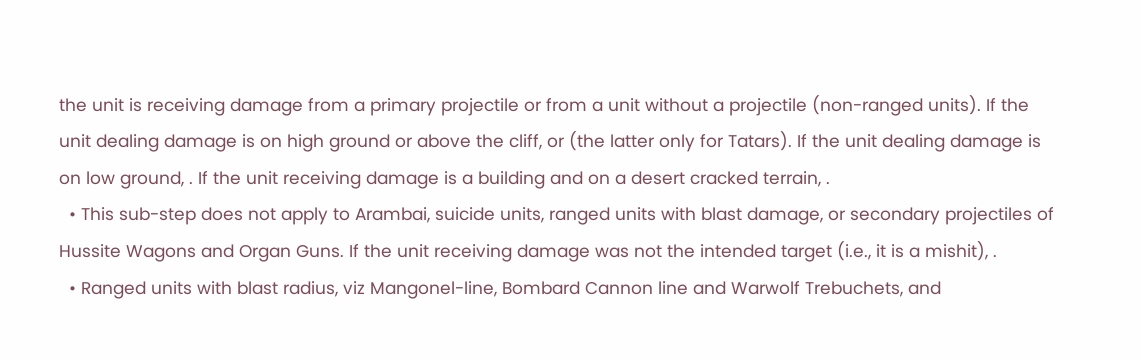the unit is receiving damage from a primary projectile or from a unit without a projectile (non-ranged units). If the unit dealing damage is on high ground or above the cliff, or (the latter only for Tatars). If the unit dealing damage is on low ground, . If the unit receiving damage is a building and on a desert cracked terrain, .
  • This sub-step does not apply to Arambai, suicide units, ranged units with blast damage, or secondary projectiles of Hussite Wagons and Organ Guns. If the unit receiving damage was not the intended target (i.e., it is a mishit), .
  • Ranged units with blast radius, viz Mangonel-line, Bombard Cannon line and Warwolf Trebuchets, and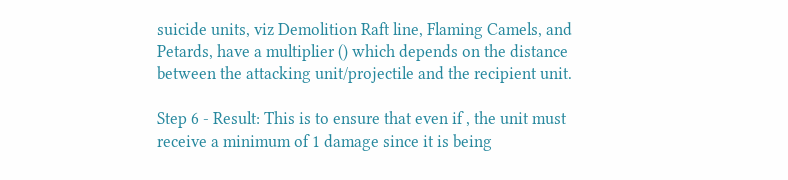suicide units, viz Demolition Raft line, Flaming Camels, and Petards, have a multiplier () which depends on the distance between the attacking unit/projectile and the recipient unit.

Step 6 - Result: This is to ensure that even if , the unit must receive a minimum of 1 damage since it is being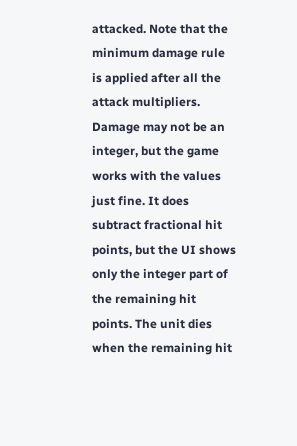attacked. Note that the minimum damage rule is applied after all the attack multipliers. Damage may not be an integer, but the game works with the values just fine. It does subtract fractional hit points, but the UI shows only the integer part of the remaining hit points. The unit dies when the remaining hit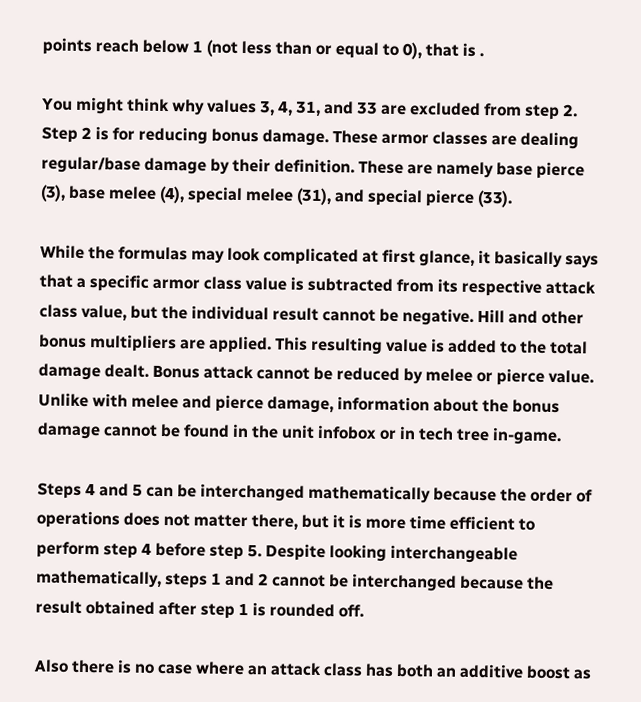points reach below 1 (not less than or equal to 0), that is .

You might think why values 3, 4, 31, and 33 are excluded from step 2. Step 2 is for reducing bonus damage. These armor classes are dealing regular/base damage by their definition. These are namely base pierce (3), base melee (4), special melee (31), and special pierce (33).

While the formulas may look complicated at first glance, it basically says that a specific armor class value is subtracted from its respective attack class value, but the individual result cannot be negative. Hill and other bonus multipliers are applied. This resulting value is added to the total damage dealt. Bonus attack cannot be reduced by melee or pierce value. Unlike with melee and pierce damage, information about the bonus damage cannot be found in the unit infobox or in tech tree in-game.

Steps 4 and 5 can be interchanged mathematically because the order of operations does not matter there, but it is more time efficient to perform step 4 before step 5. Despite looking interchangeable mathematically, steps 1 and 2 cannot be interchanged because the result obtained after step 1 is rounded off.

Also there is no case where an attack class has both an additive boost as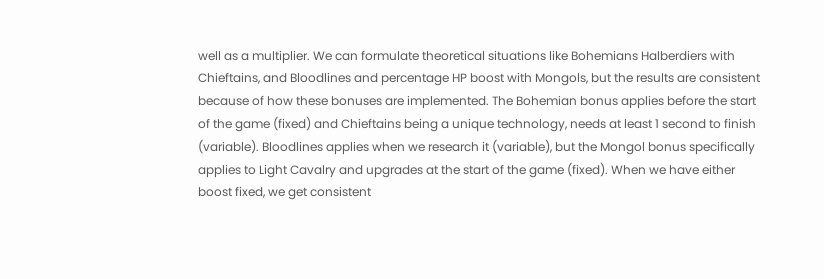well as a multiplier. We can formulate theoretical situations like Bohemians Halberdiers with Chieftains, and Bloodlines and percentage HP boost with Mongols, but the results are consistent because of how these bonuses are implemented. The Bohemian bonus applies before the start of the game (fixed) and Chieftains being a unique technology, needs at least 1 second to finish (variable). Bloodlines applies when we research it (variable), but the Mongol bonus specifically applies to Light Cavalry and upgrades at the start of the game (fixed). When we have either boost fixed, we get consistent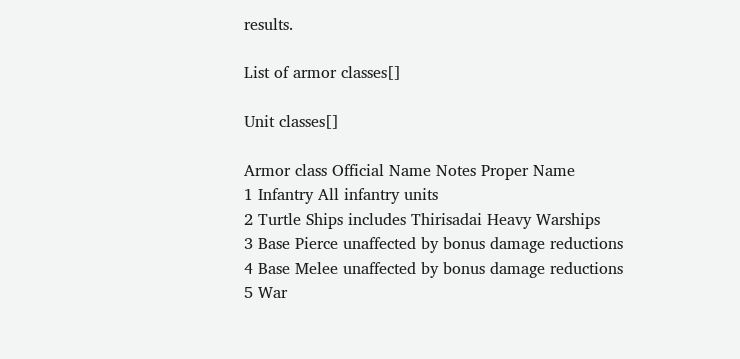results.

List of armor classes[]

Unit classes[]

Armor class Official Name Notes Proper Name
1 Infantry All infantry units
2 Turtle Ships includes Thirisadai Heavy Warships
3 Base Pierce unaffected by bonus damage reductions
4 Base Melee unaffected by bonus damage reductions
5 War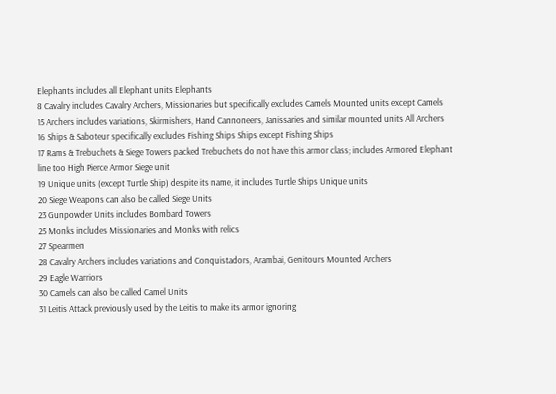Elephants includes all Elephant units Elephants
8 Cavalry includes Cavalry Archers, Missionaries but specifically excludes Camels Mounted units except Camels
15 Archers includes variations, Skirmishers, Hand Cannoneers, Janissaries and similar mounted units All Archers
16 Ships & Saboteur specifically excludes Fishing Ships Ships except Fishing Ships
17 Rams & Trebuchets & Siege Towers packed Trebuchets do not have this armor class; includes Armored Elephant line too High Pierce Armor Siege unit
19 Unique units (except Turtle Ship) despite its name, it includes Turtle Ships Unique units
20 Siege Weapons can also be called Siege Units
23 Gunpowder Units includes Bombard Towers
25 Monks includes Missionaries and Monks with relics
27 Spearmen
28 Cavalry Archers includes variations and Conquistadors, Arambai, Genitours Mounted Archers
29 Eagle Warriors
30 Camels can also be called Camel Units
31 Leitis Attack previously used by the Leitis to make its armor ignoring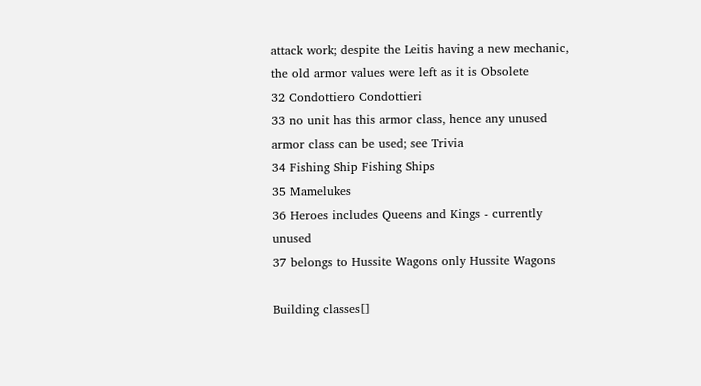attack work; despite the Leitis having a new mechanic, the old armor values were left as it is Obsolete
32 Condottiero Condottieri
33 no unit has this armor class, hence any unused armor class can be used; see Trivia
34 Fishing Ship Fishing Ships
35 Mamelukes
36 Heroes includes Queens and Kings - currently unused
37 belongs to Hussite Wagons only Hussite Wagons

Building classes[]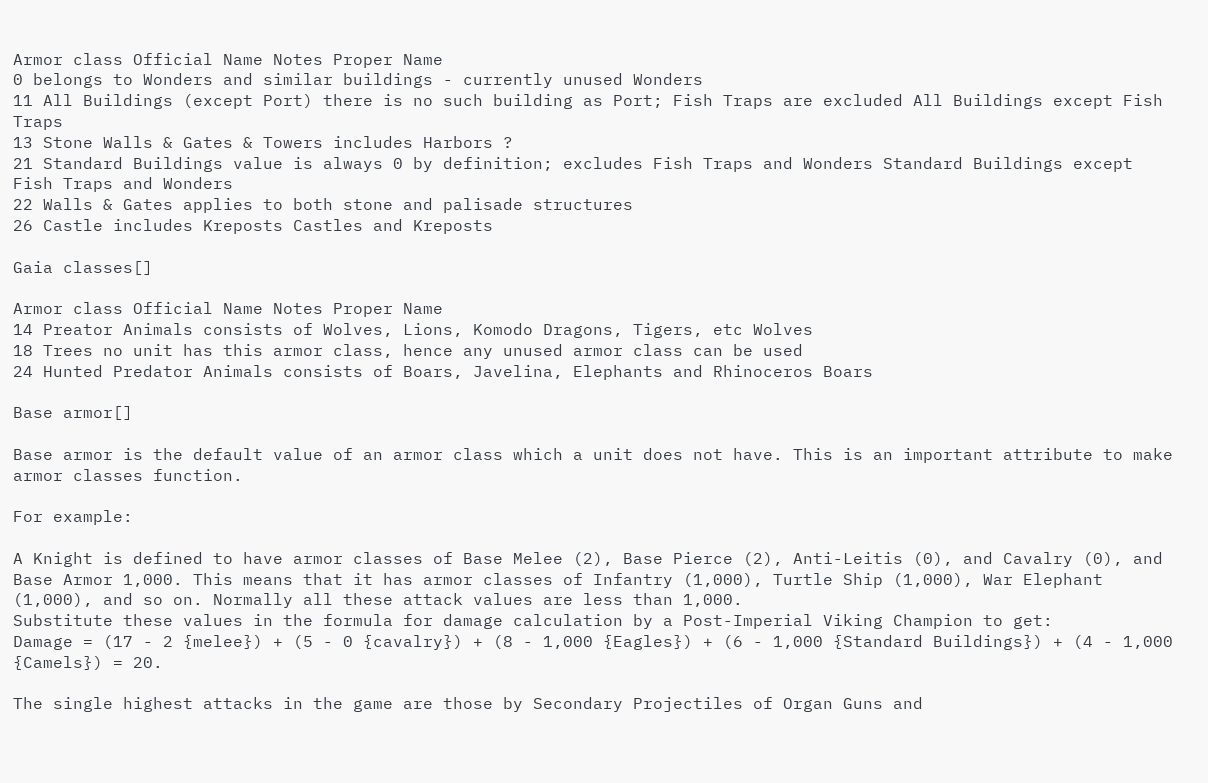Armor class Official Name Notes Proper Name
0 belongs to Wonders and similar buildings - currently unused Wonders
11 All Buildings (except Port) there is no such building as Port; Fish Traps are excluded All Buildings except Fish Traps
13 Stone Walls & Gates & Towers includes Harbors ?
21 Standard Buildings value is always 0 by definition; excludes Fish Traps and Wonders Standard Buildings except Fish Traps and Wonders
22 Walls & Gates applies to both stone and palisade structures
26 Castle includes Kreposts Castles and Kreposts

Gaia classes[]

Armor class Official Name Notes Proper Name
14 Preator Animals consists of Wolves, Lions, Komodo Dragons, Tigers, etc Wolves
18 Trees no unit has this armor class, hence any unused armor class can be used
24 Hunted Predator Animals consists of Boars, Javelina, Elephants and Rhinoceros Boars

Base armor[]

Base armor is the default value of an armor class which a unit does not have. This is an important attribute to make armor classes function.

For example:

A Knight is defined to have armor classes of Base Melee (2), Base Pierce (2), Anti-Leitis (0), and Cavalry (0), and Base Armor 1,000. This means that it has armor classes of Infantry (1,000), Turtle Ship (1,000), War Elephant (1,000), and so on. Normally all these attack values are less than 1,000.
Substitute these values in the formula for damage calculation by a Post-Imperial Viking Champion to get:
Damage = (17 - 2 {melee}) + (5 - 0 {cavalry}) + (8 - 1,000 {Eagles}) + (6 - 1,000 {Standard Buildings}) + (4 - 1,000 {Camels}) = 20.

The single highest attacks in the game are those by Secondary Projectiles of Organ Guns and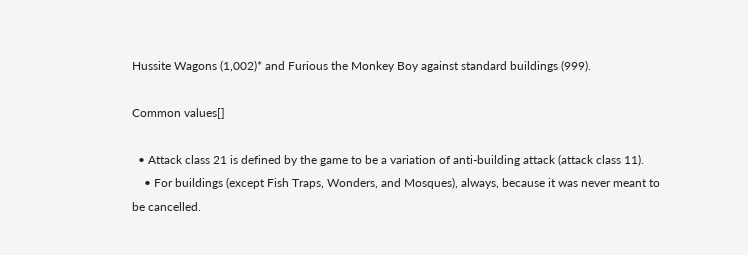Hussite Wagons (1,002)* and Furious the Monkey Boy against standard buildings (999).

Common values[]

  • Attack class 21 is defined by the game to be a variation of anti-building attack (attack class 11).
    • For buildings (except Fish Traps, Wonders, and Mosques), always, because it was never meant to be cancelled.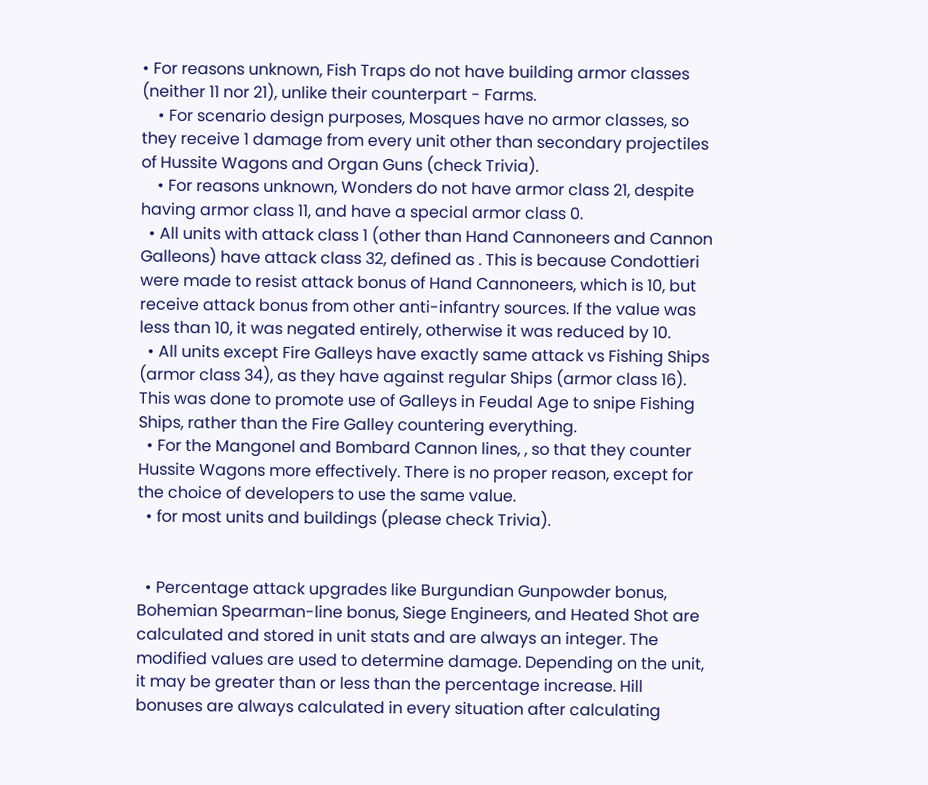• For reasons unknown, Fish Traps do not have building armor classes (neither 11 nor 21), unlike their counterpart - Farms.
    • For scenario design purposes, Mosques have no armor classes, so they receive 1 damage from every unit other than secondary projectiles of Hussite Wagons and Organ Guns (check Trivia).
    • For reasons unknown, Wonders do not have armor class 21, despite having armor class 11, and have a special armor class 0.
  • All units with attack class 1 (other than Hand Cannoneers and Cannon Galleons) have attack class 32, defined as . This is because Condottieri were made to resist attack bonus of Hand Cannoneers, which is 10, but receive attack bonus from other anti-infantry sources. If the value was less than 10, it was negated entirely, otherwise it was reduced by 10.
  • All units except Fire Galleys have exactly same attack vs Fishing Ships (armor class 34), as they have against regular Ships (armor class 16). This was done to promote use of Galleys in Feudal Age to snipe Fishing Ships, rather than the Fire Galley countering everything.
  • For the Mangonel and Bombard Cannon lines, , so that they counter Hussite Wagons more effectively. There is no proper reason, except for the choice of developers to use the same value.
  • for most units and buildings (please check Trivia).


  • Percentage attack upgrades like Burgundian Gunpowder bonus, Bohemian Spearman-line bonus, Siege Engineers, and Heated Shot are calculated and stored in unit stats and are always an integer. The modified values are used to determine damage. Depending on the unit, it may be greater than or less than the percentage increase. Hill bonuses are always calculated in every situation after calculating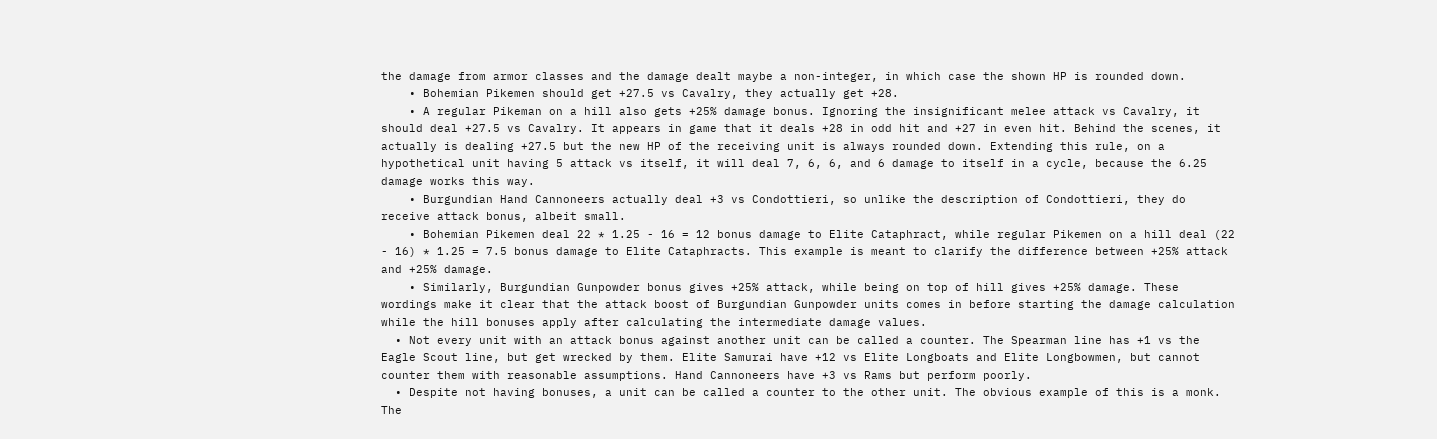the damage from armor classes and the damage dealt maybe a non-integer, in which case the shown HP is rounded down.
    • Bohemian Pikemen should get +27.5 vs Cavalry, they actually get +28.
    • A regular Pikeman on a hill also gets +25% damage bonus. Ignoring the insignificant melee attack vs Cavalry, it should deal +27.5 vs Cavalry. It appears in game that it deals +28 in odd hit and +27 in even hit. Behind the scenes, it actually is dealing +27.5 but the new HP of the receiving unit is always rounded down. Extending this rule, on a hypothetical unit having 5 attack vs itself, it will deal 7, 6, 6, and 6 damage to itself in a cycle, because the 6.25 damage works this way.
    • Burgundian Hand Cannoneers actually deal +3 vs Condottieri, so unlike the description of Condottieri, they do receive attack bonus, albeit small.
    • Bohemian Pikemen deal 22 * 1.25 - 16 = 12 bonus damage to Elite Cataphract, while regular Pikemen on a hill deal (22 - 16) * 1.25 = 7.5 bonus damage to Elite Cataphracts. This example is meant to clarify the difference between +25% attack and +25% damage.
    • Similarly, Burgundian Gunpowder bonus gives +25% attack, while being on top of hill gives +25% damage. These wordings make it clear that the attack boost of Burgundian Gunpowder units comes in before starting the damage calculation while the hill bonuses apply after calculating the intermediate damage values.
  • Not every unit with an attack bonus against another unit can be called a counter. The Spearman line has +1 vs the Eagle Scout line, but get wrecked by them. Elite Samurai have +12 vs Elite Longboats and Elite Longbowmen, but cannot counter them with reasonable assumptions. Hand Cannoneers have +3 vs Rams but perform poorly.
  • Despite not having bonuses, a unit can be called a counter to the other unit. The obvious example of this is a monk. The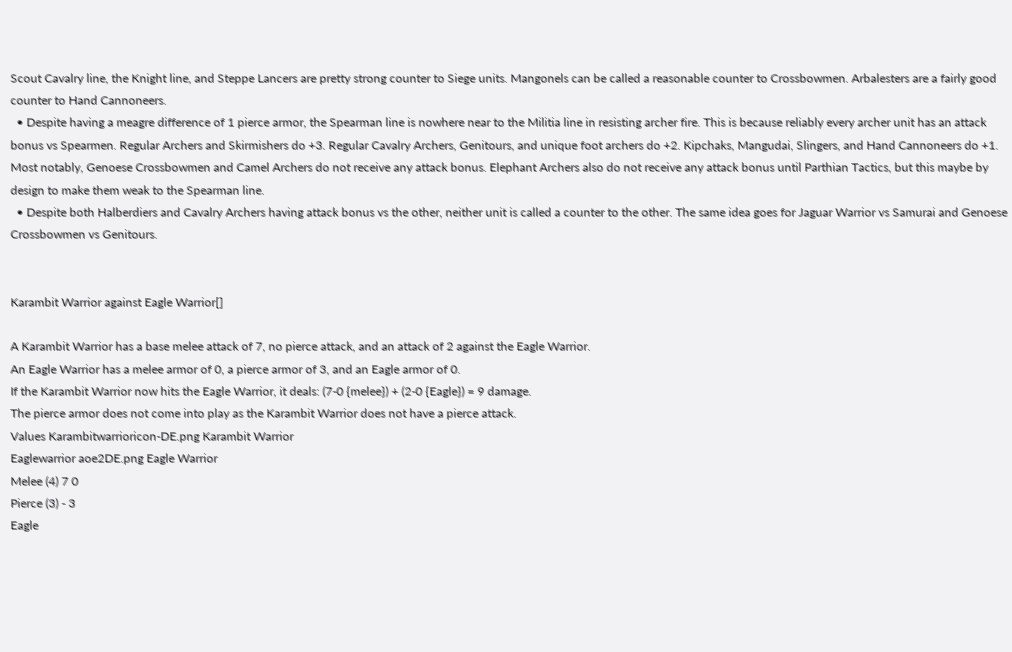Scout Cavalry line, the Knight line, and Steppe Lancers are pretty strong counter to Siege units. Mangonels can be called a reasonable counter to Crossbowmen. Arbalesters are a fairly good counter to Hand Cannoneers.
  • Despite having a meagre difference of 1 pierce armor, the Spearman line is nowhere near to the Militia line in resisting archer fire. This is because reliably every archer unit has an attack bonus vs Spearmen. Regular Archers and Skirmishers do +3. Regular Cavalry Archers, Genitours, and unique foot archers do +2. Kipchaks, Mangudai, Slingers, and Hand Cannoneers do +1. Most notably, Genoese Crossbowmen and Camel Archers do not receive any attack bonus. Elephant Archers also do not receive any attack bonus until Parthian Tactics, but this maybe by design to make them weak to the Spearman line.
  • Despite both Halberdiers and Cavalry Archers having attack bonus vs the other, neither unit is called a counter to the other. The same idea goes for Jaguar Warrior vs Samurai and Genoese Crossbowmen vs Genitours.


Karambit Warrior against Eagle Warrior[]

A Karambit Warrior has a base melee attack of 7, no pierce attack, and an attack of 2 against the Eagle Warrior.
An Eagle Warrior has a melee armor of 0, a pierce armor of 3, and an Eagle armor of 0.
If the Karambit Warrior now hits the Eagle Warrior, it deals: (7-0 {melee}) + (2-0 {Eagle}) = 9 damage.
The pierce armor does not come into play as the Karambit Warrior does not have a pierce attack.
Values Karambitwarrioricon-DE.png Karambit Warrior
Eaglewarrior aoe2DE.png Eagle Warrior
Melee (4) 7 0
Pierce (3) - 3
Eagle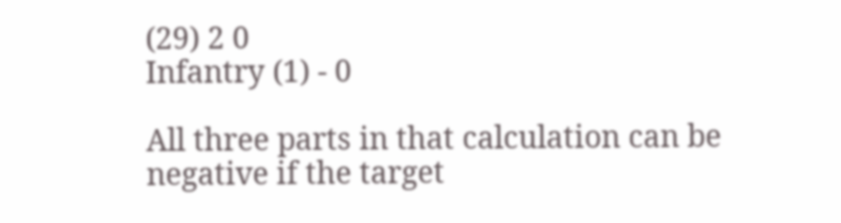(29) 2 0
Infantry (1) - 0

All three parts in that calculation can be negative if the target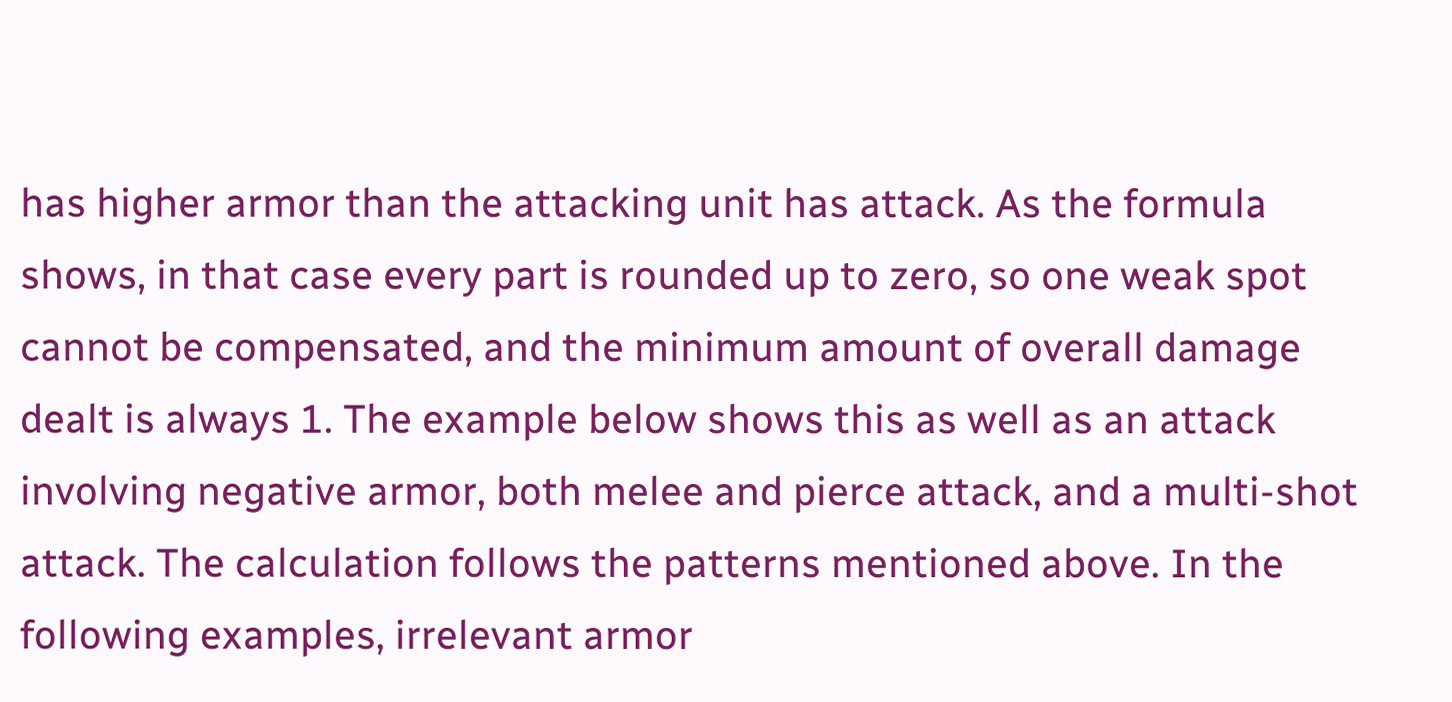has higher armor than the attacking unit has attack. As the formula shows, in that case every part is rounded up to zero, so one weak spot cannot be compensated, and the minimum amount of overall damage dealt is always 1. The example below shows this as well as an attack involving negative armor, both melee and pierce attack, and a multi-shot attack. The calculation follows the patterns mentioned above. In the following examples, irrelevant armor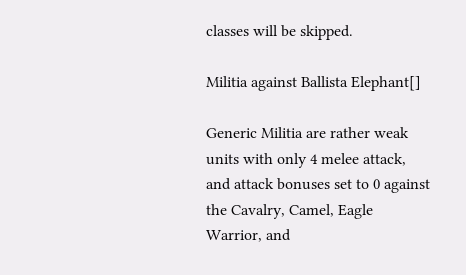classes will be skipped.

Militia against Ballista Elephant[]

Generic Militia are rather weak units with only 4 melee attack, and attack bonuses set to 0 against the Cavalry, Camel, Eagle Warrior, and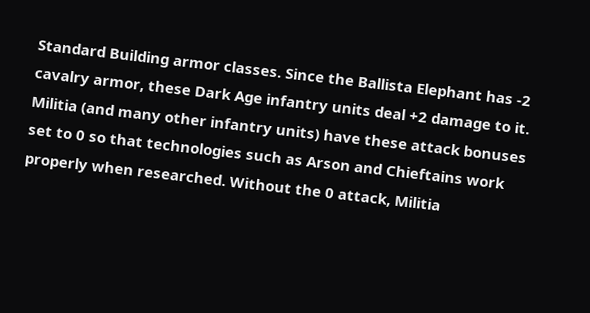Standard Building armor classes. Since the Ballista Elephant has -2 cavalry armor, these Dark Age infantry units deal +2 damage to it. Militia (and many other infantry units) have these attack bonuses set to 0 so that technologies such as Arson and Chieftains work properly when researched. Without the 0 attack, Militia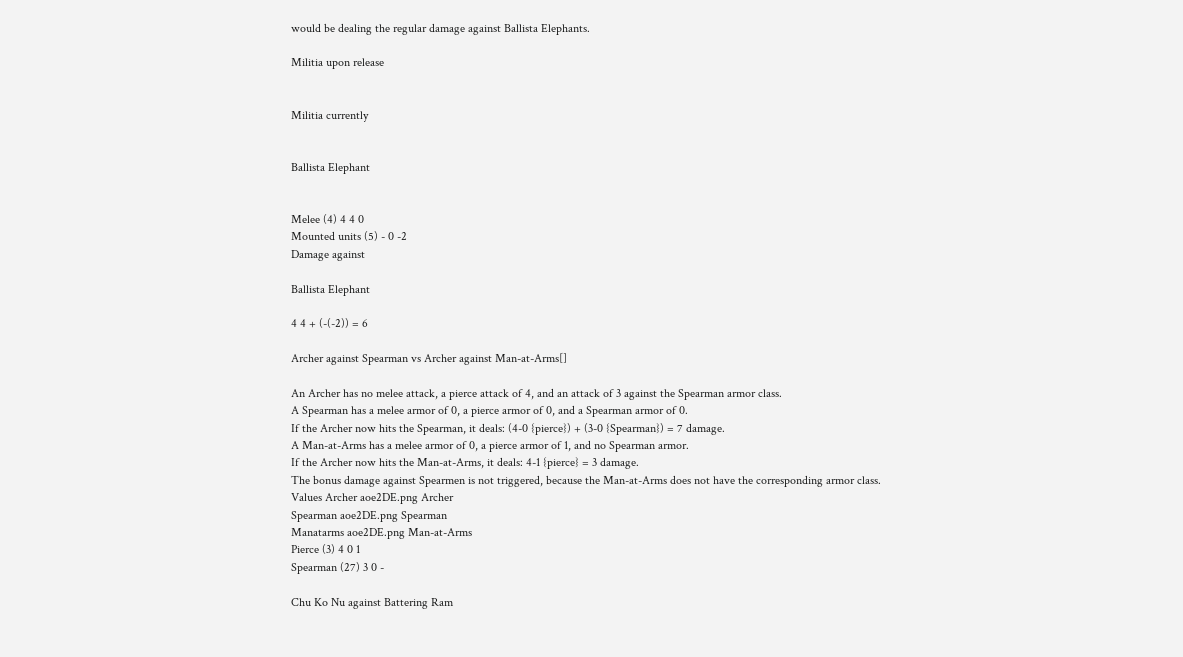would be dealing the regular damage against Ballista Elephants.

Militia upon release


Militia currently


Ballista Elephant


Melee (4) 4 4 0
Mounted units (5) - 0 -2
Damage against

Ballista Elephant

4 4 + (-(-2)) = 6

Archer against Spearman vs Archer against Man-at-Arms[]

An Archer has no melee attack, a pierce attack of 4, and an attack of 3 against the Spearman armor class.
A Spearman has a melee armor of 0, a pierce armor of 0, and a Spearman armor of 0.
If the Archer now hits the Spearman, it deals: (4-0 {pierce}) + (3-0 {Spearman}) = 7 damage.
A Man-at-Arms has a melee armor of 0, a pierce armor of 1, and no Spearman armor.
If the Archer now hits the Man-at-Arms, it deals: 4-1 {pierce} = 3 damage.
The bonus damage against Spearmen is not triggered, because the Man-at-Arms does not have the corresponding armor class.
Values Archer aoe2DE.png Archer
Spearman aoe2DE.png Spearman
Manatarms aoe2DE.png Man-at-Arms
Pierce (3) 4 0 1
Spearman (27) 3 0 -

Chu Ko Nu against Battering Ram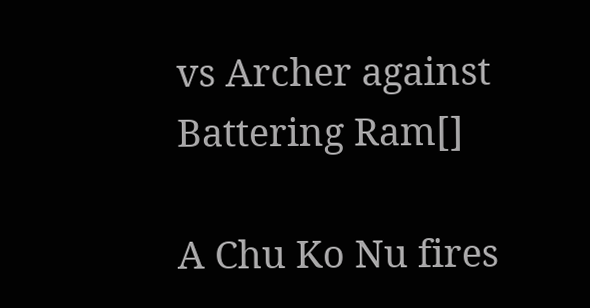vs Archer against Battering Ram[]

A Chu Ko Nu fires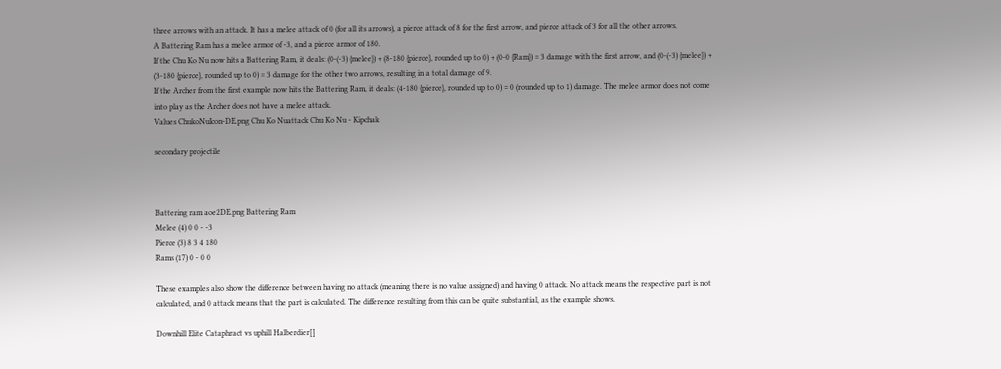three arrows with an attack. It has a melee attack of 0 (for all its arrows), a pierce attack of 8 for the first arrow, and pierce attack of 3 for all the other arrows.
A Battering Ram has a melee armor of -3, and a pierce armor of 180.
If the Chu Ko Nu now hits a Battering Ram, it deals: (0-(-3) {melee}) + (8-180 {pierce}, rounded up to 0) + (0-0 {Ram}) = 3 damage with the first arrow, and (0-(-3) {melee}) + (3-180 {pierce}, rounded up to 0) = 3 damage for the other two arrows, resulting in a total damage of 9.
If the Archer from the first example now hits the Battering Ram, it deals: (4-180 {pierce}, rounded up to 0) = 0 (rounded up to 1) damage. The melee armor does not come into play as the Archer does not have a melee attack.
Values ChukoNuIcon-DE.png Chu Ko Nuattack Chu Ko Nu - Kipchak

secondary projectile



Battering ram aoe2DE.png Battering Ram
Melee (4) 0 0 - -3
Pierce (3) 8 3 4 180
Rams (17) 0 - 0 0

These examples also show the difference between having no attack (meaning there is no value assigned) and having 0 attack. No attack means the respective part is not calculated, and 0 attack means that the part is calculated. The difference resulting from this can be quite substantial, as the example shows.

Downhill Elite Cataphract vs uphill Halberdier[]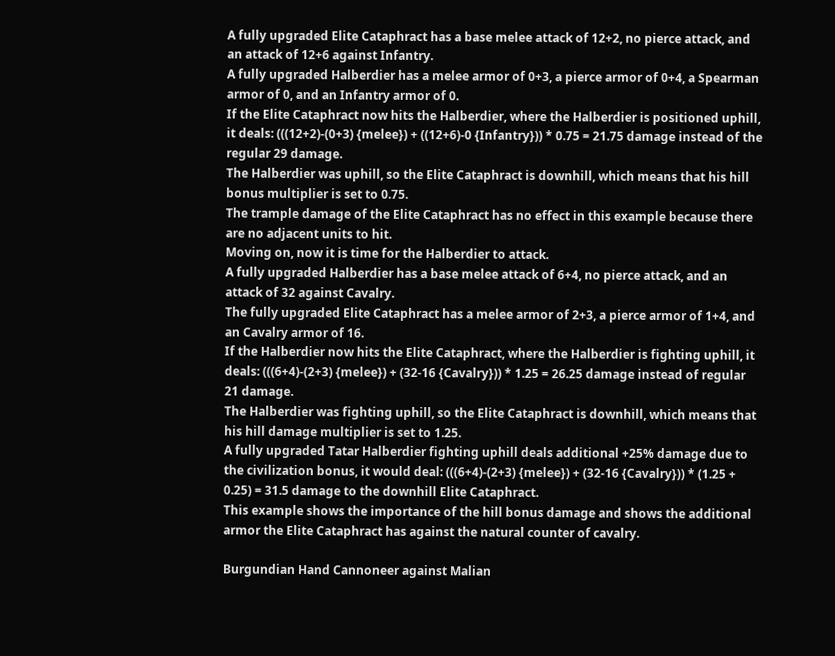A fully upgraded Elite Cataphract has a base melee attack of 12+2, no pierce attack, and an attack of 12+6 against Infantry.
A fully upgraded Halberdier has a melee armor of 0+3, a pierce armor of 0+4, a Spearman armor of 0, and an Infantry armor of 0.
If the Elite Cataphract now hits the Halberdier, where the Halberdier is positioned uphill, it deals: (((12+2)-(0+3) {melee}) + ((12+6)-0 {Infantry})) * 0.75 = 21.75 damage instead of the regular 29 damage.
The Halberdier was uphill, so the Elite Cataphract is downhill, which means that his hill bonus multiplier is set to 0.75.
The trample damage of the Elite Cataphract has no effect in this example because there are no adjacent units to hit.
Moving on, now it is time for the Halberdier to attack.
A fully upgraded Halberdier has a base melee attack of 6+4, no pierce attack, and an attack of 32 against Cavalry.
The fully upgraded Elite Cataphract has a melee armor of 2+3, a pierce armor of 1+4, and an Cavalry armor of 16.
If the Halberdier now hits the Elite Cataphract, where the Halberdier is fighting uphill, it deals: (((6+4)-(2+3) {melee}) + (32-16 {Cavalry})) * 1.25 = 26.25 damage instead of regular 21 damage.
The Halberdier was fighting uphill, so the Elite Cataphract is downhill, which means that his hill damage multiplier is set to 1.25.
A fully upgraded Tatar Halberdier fighting uphill deals additional +25% damage due to the civilization bonus, it would deal: (((6+4)-(2+3) {melee}) + (32-16 {Cavalry})) * (1.25 + 0.25) = 31.5 damage to the downhill Elite Cataphract.
This example shows the importance of the hill bonus damage and shows the additional armor the Elite Cataphract has against the natural counter of cavalry.

Burgundian Hand Cannoneer against Malian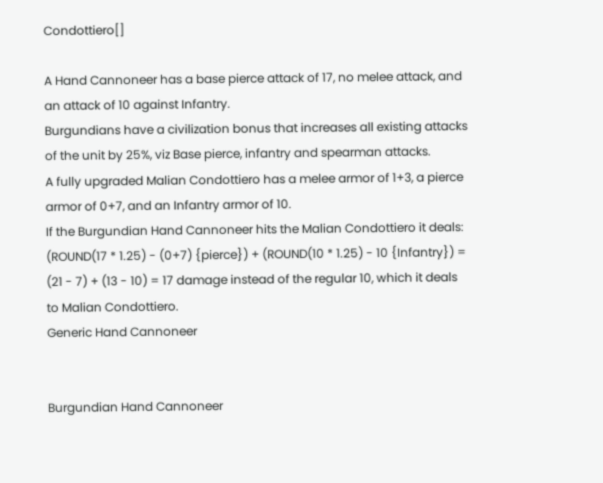Condottiero[]

A Hand Cannoneer has a base pierce attack of 17, no melee attack, and an attack of 10 against Infantry.
Burgundians have a civilization bonus that increases all existing attacks of the unit by 25%, viz Base pierce, infantry and spearman attacks.
A fully upgraded Malian Condottiero has a melee armor of 1+3, a pierce armor of 0+7, and an Infantry armor of 10.
If the Burgundian Hand Cannoneer hits the Malian Condottiero it deals: (ROUND(17 * 1.25) - (0+7) {pierce}) + (ROUND(10 * 1.25) - 10 {Infantry}) = (21 - 7) + (13 - 10) = 17 damage instead of the regular 10, which it deals to Malian Condottiero.
Generic Hand Cannoneer


Burgundian Hand Cannoneer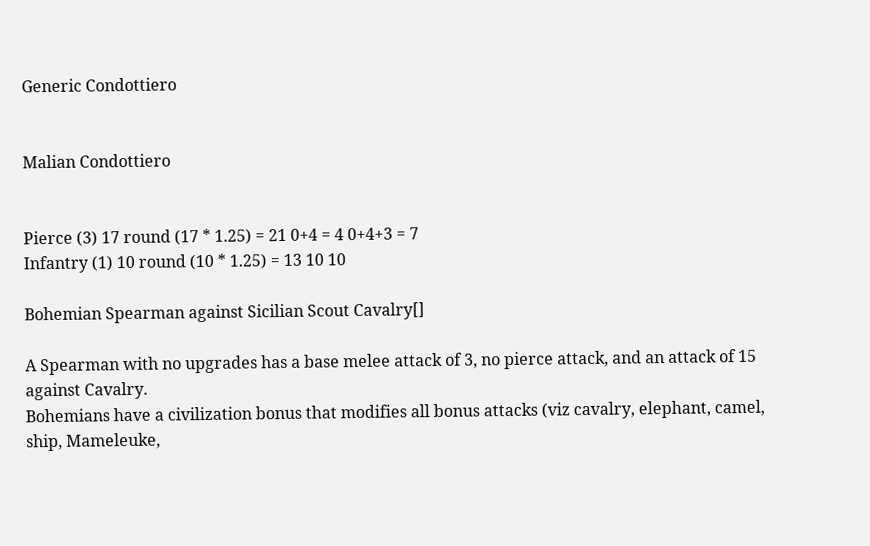Generic Condottiero


Malian Condottiero


Pierce (3) 17 round (17 * 1.25) = 21 0+4 = 4 0+4+3 = 7
Infantry (1) 10 round (10 * 1.25) = 13 10 10

Bohemian Spearman against Sicilian Scout Cavalry[]

A Spearman with no upgrades has a base melee attack of 3, no pierce attack, and an attack of 15 against Cavalry.
Bohemians have a civilization bonus that modifies all bonus attacks (viz cavalry, elephant, camel, ship, Mameleuke,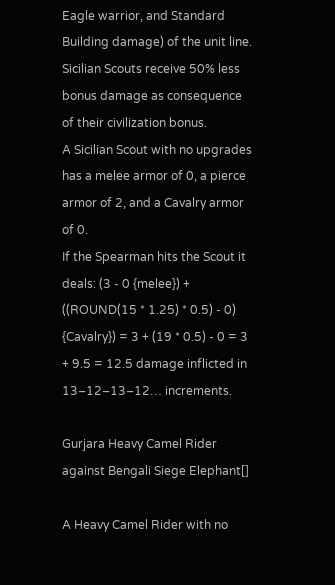Eagle warrior, and Standard Building damage) of the unit line. Sicilian Scouts receive 50% less bonus damage as consequence of their civilization bonus.
A Sicilian Scout with no upgrades has a melee armor of 0, a pierce armor of 2, and a Cavalry armor of 0.
If the Spearman hits the Scout it deals: (3 - 0 {melee}) + ((ROUND(15 * 1.25) * 0.5) - 0) {Cavalry}) = 3 + (19 * 0.5) - 0 = 3 + 9.5 = 12.5 damage inflicted in 13–12–13–12… increments.

Gurjara Heavy Camel Rider against Bengali Siege Elephant[]

A Heavy Camel Rider with no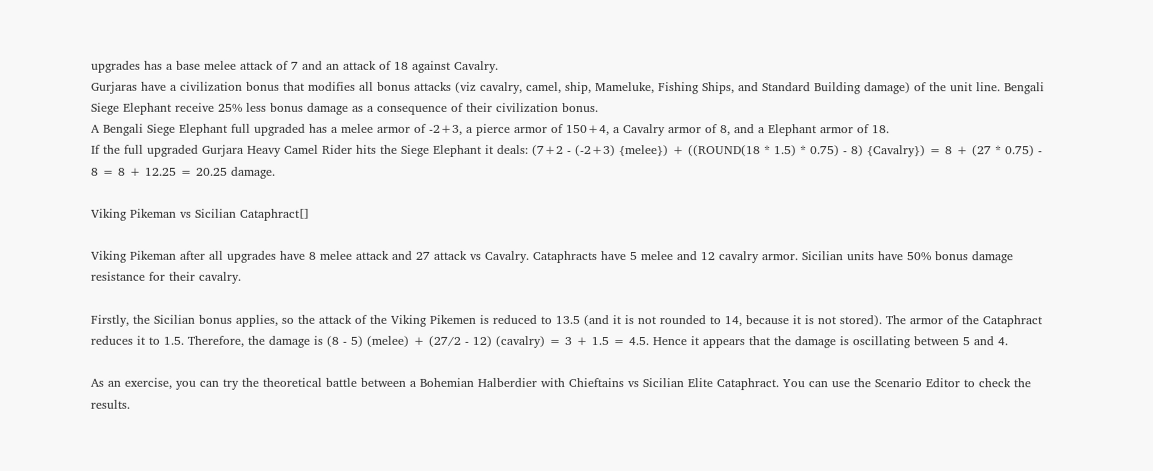upgrades has a base melee attack of 7 and an attack of 18 against Cavalry.
Gurjaras have a civilization bonus that modifies all bonus attacks (viz cavalry, camel, ship, Mameluke, Fishing Ships, and Standard Building damage) of the unit line. Bengali Siege Elephant receive 25% less bonus damage as a consequence of their civilization bonus.
A Bengali Siege Elephant full upgraded has a melee armor of -2+3, a pierce armor of 150+4, a Cavalry armor of 8, and a Elephant armor of 18.
If the full upgraded Gurjara Heavy Camel Rider hits the Siege Elephant it deals: (7+2 - (-2+3) {melee}) + ((ROUND(18 * 1.5) * 0.75) - 8) {Cavalry}) = 8 + (27 * 0.75) - 8 = 8 + 12.25 = 20.25 damage.

Viking Pikeman vs Sicilian Cataphract[]

Viking Pikeman after all upgrades have 8 melee attack and 27 attack vs Cavalry. Cataphracts have 5 melee and 12 cavalry armor. Sicilian units have 50% bonus damage resistance for their cavalry.

Firstly, the Sicilian bonus applies, so the attack of the Viking Pikemen is reduced to 13.5 (and it is not rounded to 14, because it is not stored). The armor of the Cataphract reduces it to 1.5. Therefore, the damage is (8 - 5) (melee) + (27/2 - 12) (cavalry) = 3 + 1.5 = 4.5. Hence it appears that the damage is oscillating between 5 and 4.

As an exercise, you can try the theoretical battle between a Bohemian Halberdier with Chieftains vs Sicilian Elite Cataphract. You can use the Scenario Editor to check the results.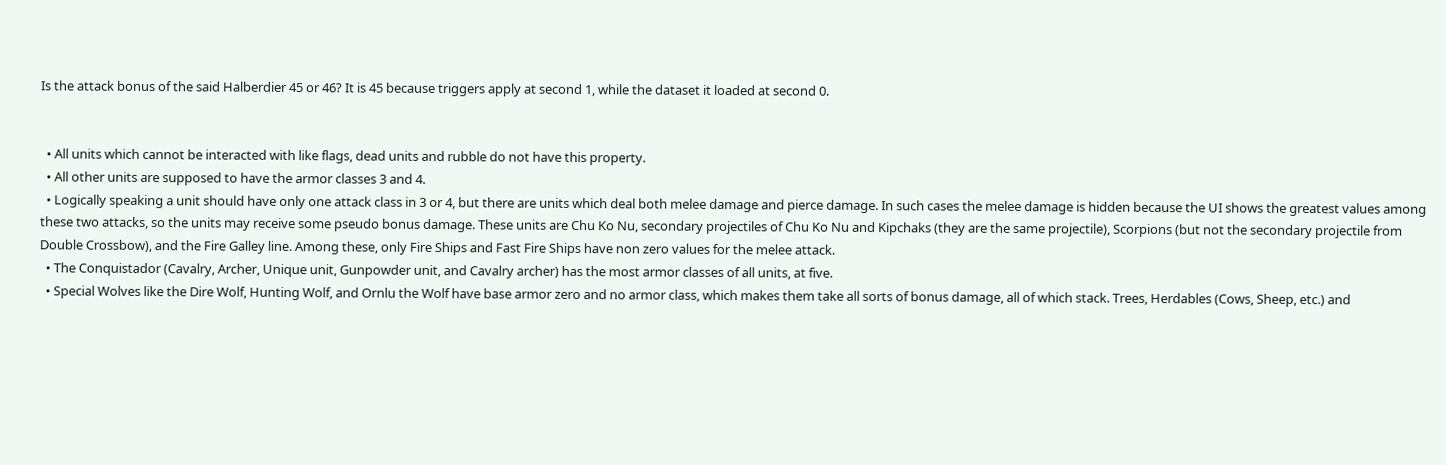Is the attack bonus of the said Halberdier 45 or 46? It is 45 because triggers apply at second 1, while the dataset it loaded at second 0.


  • All units which cannot be interacted with like flags, dead units and rubble do not have this property.
  • All other units are supposed to have the armor classes 3 and 4.
  • Logically speaking a unit should have only one attack class in 3 or 4, but there are units which deal both melee damage and pierce damage. In such cases the melee damage is hidden because the UI shows the greatest values among these two attacks, so the units may receive some pseudo bonus damage. These units are Chu Ko Nu, secondary projectiles of Chu Ko Nu and Kipchaks (they are the same projectile), Scorpions (but not the secondary projectile from Double Crossbow), and the Fire Galley line. Among these, only Fire Ships and Fast Fire Ships have non zero values for the melee attack.
  • The Conquistador (Cavalry, Archer, Unique unit, Gunpowder unit, and Cavalry archer) has the most armor classes of all units, at five.
  • Special Wolves like the Dire Wolf, Hunting Wolf, and Ornlu the Wolf have base armor zero and no armor class, which makes them take all sorts of bonus damage, all of which stack. Trees, Herdables (Cows, Sheep, etc.) and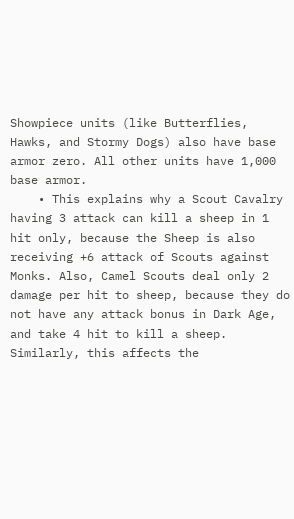Showpiece units (like Butterflies, Hawks, and Stormy Dogs) also have base armor zero. All other units have 1,000 base armor.
    • This explains why a Scout Cavalry having 3 attack can kill a sheep in 1 hit only, because the Sheep is also receiving +6 attack of Scouts against Monks. Also, Camel Scouts deal only 2 damage per hit to sheep, because they do not have any attack bonus in Dark Age, and take 4 hit to kill a sheep. Similarly, this affects the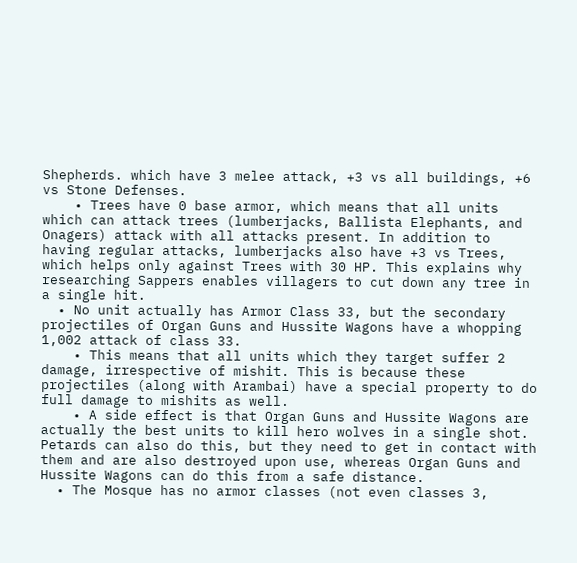Shepherds. which have 3 melee attack, +3 vs all buildings, +6 vs Stone Defenses.
    • Trees have 0 base armor, which means that all units which can attack trees (lumberjacks, Ballista Elephants, and Onagers) attack with all attacks present. In addition to having regular attacks, lumberjacks also have +3 vs Trees, which helps only against Trees with 30 HP. This explains why researching Sappers enables villagers to cut down any tree in a single hit.
  • No unit actually has Armor Class 33, but the secondary projectiles of Organ Guns and Hussite Wagons have a whopping 1,002 attack of class 33.
    • This means that all units which they target suffer 2 damage, irrespective of mishit. This is because these projectiles (along with Arambai) have a special property to do full damage to mishits as well.
    • A side effect is that Organ Guns and Hussite Wagons are actually the best units to kill hero wolves in a single shot. Petards can also do this, but they need to get in contact with them and are also destroyed upon use, whereas Organ Guns and Hussite Wagons can do this from a safe distance.
  • The Mosque has no armor classes (not even classes 3,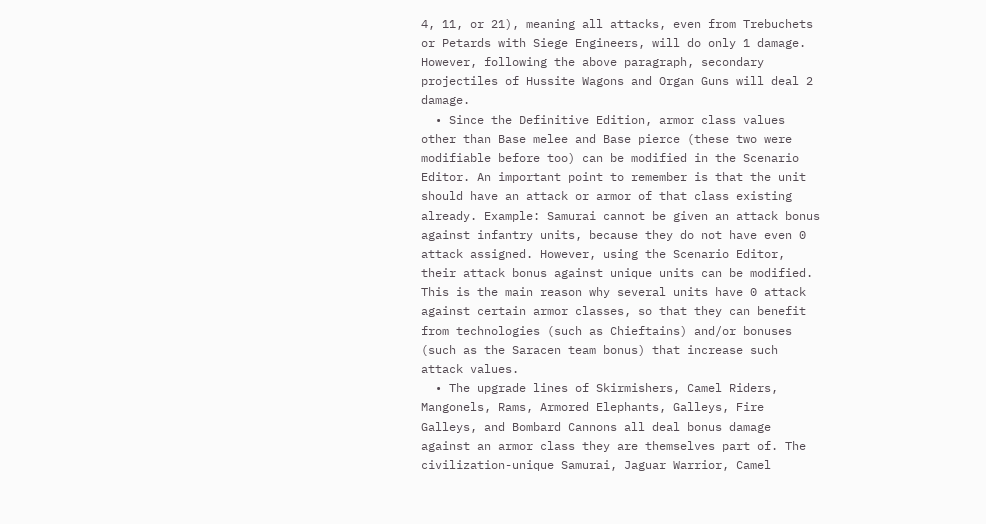4, 11, or 21), meaning all attacks, even from Trebuchets or Petards with Siege Engineers, will do only 1 damage. However, following the above paragraph, secondary projectiles of Hussite Wagons and Organ Guns will deal 2 damage.
  • Since the Definitive Edition, armor class values other than Base melee and Base pierce (these two were modifiable before too) can be modified in the Scenario Editor. An important point to remember is that the unit should have an attack or armor of that class existing already. Example: Samurai cannot be given an attack bonus against infantry units, because they do not have even 0 attack assigned. However, using the Scenario Editor, their attack bonus against unique units can be modified. This is the main reason why several units have 0 attack against certain armor classes, so that they can benefit from technologies (such as Chieftains) and/or bonuses (such as the Saracen team bonus) that increase such attack values.
  • The upgrade lines of Skirmishers, Camel Riders, Mangonels, Rams, Armored Elephants, Galleys, Fire Galleys, and Bombard Cannons all deal bonus damage against an armor class they are themselves part of. The civilization-unique Samurai, Jaguar Warrior, Camel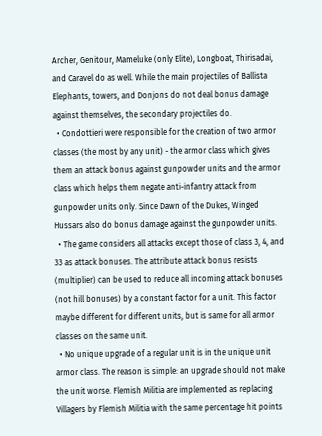Archer, Genitour, Mameluke (only Elite), Longboat, Thirisadai, and Caravel do as well. While the main projectiles of Ballista Elephants, towers, and Donjons do not deal bonus damage against themselves, the secondary projectiles do.
  • Condottieri were responsible for the creation of two armor classes (the most by any unit) - the armor class which gives them an attack bonus against gunpowder units and the armor class which helps them negate anti-infantry attack from gunpowder units only. Since Dawn of the Dukes, Winged Hussars also do bonus damage against the gunpowder units.
  • The game considers all attacks except those of class 3, 4, and 33 as attack bonuses. The attribute attack bonus resists (multiplier) can be used to reduce all incoming attack bonuses (not hill bonuses) by a constant factor for a unit. This factor maybe different for different units, but is same for all armor classes on the same unit.
  • No unique upgrade of a regular unit is in the unique unit armor class. The reason is simple: an upgrade should not make the unit worse. Flemish Militia are implemented as replacing Villagers by Flemish Militia with the same percentage hit points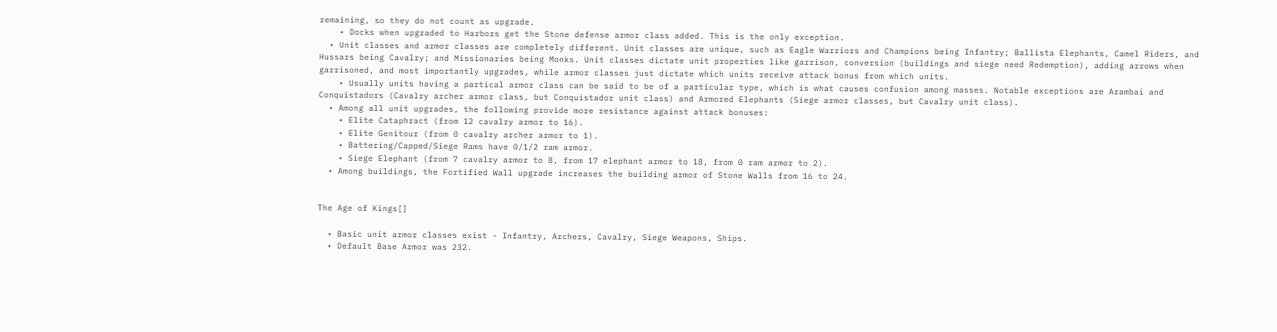remaining, so they do not count as upgrade.
    • Docks when upgraded to Harbors get the Stone defense armor class added. This is the only exception.
  • Unit classes and armor classes are completely different. Unit classes are unique, such as Eagle Warriors and Champions being Infantry; Ballista Elephants, Camel Riders, and Hussars being Cavalry; and Missionaries being Monks. Unit classes dictate unit properties like garrison, conversion (buildings and siege need Redemption), adding arrows when garrisoned, and most importantly upgrades, while armor classes just dictate which units receive attack bonus from which units.
    • Usually units having a partical armor class can be said to be of a particular type, which is what causes confusion among masses. Notable exceptions are Arambai and Conquistadors (Cavalry archer armor class, but Conquistador unit class) and Armored Elephants (Siege armor classes, but Cavalry unit class).
  • Among all unit upgrades, the following provide more resistance against attack bonuses:
    • Elite Cataphract (from 12 cavalry armor to 16).
    • Elite Genitour (from 0 cavalry archer armor to 1).
    • Battering/Capped/Siege Rams have 0/1/2 ram armor.
    • Siege Elephant (from 7 cavalry armor to 8, from 17 elephant armor to 18, from 0 ram armor to 2).
  • Among buildings, the Fortified Wall upgrade increases the building armor of Stone Walls from 16 to 24.


The Age of Kings[]

  • Basic unit armor classes exist - Infantry, Archers, Cavalry, Siege Weapons, Ships.
  • Default Base Armor was 232.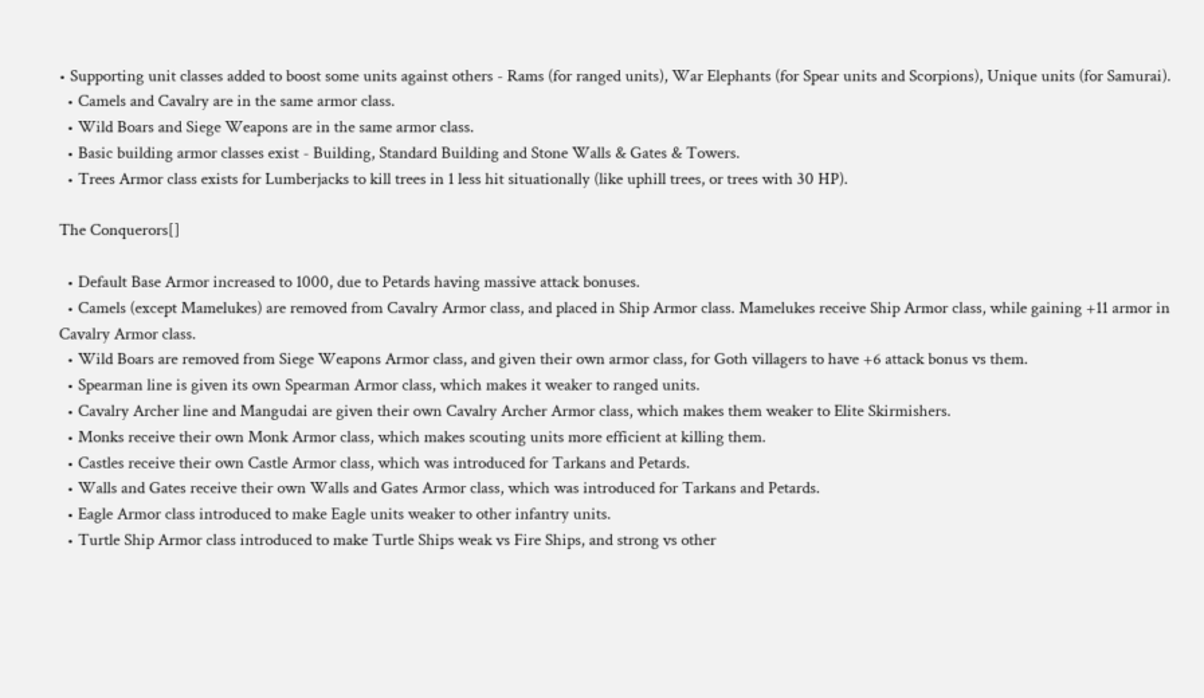• Supporting unit classes added to boost some units against others - Rams (for ranged units), War Elephants (for Spear units and Scorpions), Unique units (for Samurai).
  • Camels and Cavalry are in the same armor class.
  • Wild Boars and Siege Weapons are in the same armor class.
  • Basic building armor classes exist - Building, Standard Building and Stone Walls & Gates & Towers.
  • Trees Armor class exists for Lumberjacks to kill trees in 1 less hit situationally (like uphill trees, or trees with 30 HP).

The Conquerors[]

  • Default Base Armor increased to 1000, due to Petards having massive attack bonuses.
  • Camels (except Mamelukes) are removed from Cavalry Armor class, and placed in Ship Armor class. Mamelukes receive Ship Armor class, while gaining +11 armor in Cavalry Armor class.
  • Wild Boars are removed from Siege Weapons Armor class, and given their own armor class, for Goth villagers to have +6 attack bonus vs them.
  • Spearman line is given its own Spearman Armor class, which makes it weaker to ranged units.
  • Cavalry Archer line and Mangudai are given their own Cavalry Archer Armor class, which makes them weaker to Elite Skirmishers.
  • Monks receive their own Monk Armor class, which makes scouting units more efficient at killing them.
  • Castles receive their own Castle Armor class, which was introduced for Tarkans and Petards.
  • Walls and Gates receive their own Walls and Gates Armor class, which was introduced for Tarkans and Petards.
  • Eagle Armor class introduced to make Eagle units weaker to other infantry units.
  • Turtle Ship Armor class introduced to make Turtle Ships weak vs Fire Ships, and strong vs other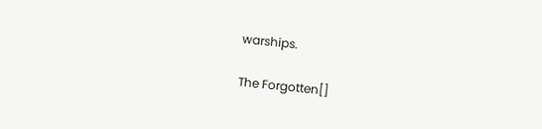warships.

The Forgotten[]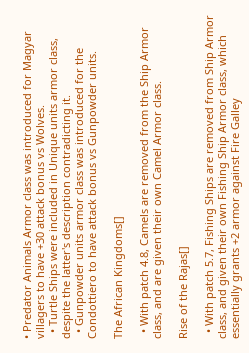• Predator Animals Armor class was introduced for Magyar villagers to have +30 attack bonus vs Wolves.
  • Turtle Ships were included in Unique units armor class, despite the latter's description contradicting it.
  • Gunpowder units armor class was introduced for the Condottiero to have attack bonus vs Gunpowder units.

The African Kingdoms[]

  • With patch 4.8, Camels are removed from the Ship Armor class, and are given their own Camel Armor class.

Rise of the Rajas[]

  • With patch 5.7, Fishing Ships are removed from Ship Armor class, and given their own Fishing Ship Armor class, which essentially grants +2 armor against Fire Galley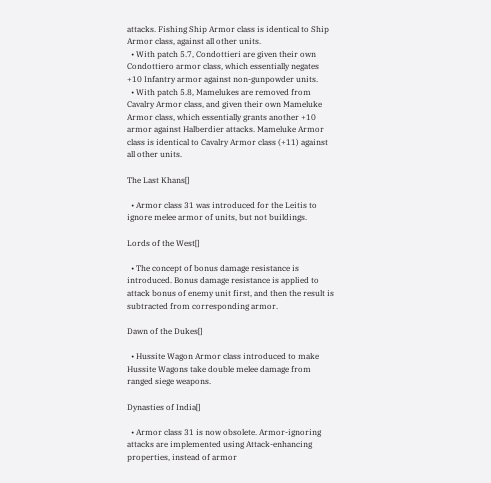attacks. Fishing Ship Armor class is identical to Ship Armor class, against all other units.
  • With patch 5.7, Condottieri are given their own Condottiero armor class, which essentially negates +10 Infantry armor against non-gunpowder units.
  • With patch 5.8, Mamelukes are removed from Cavalry Armor class, and given their own Mameluke Armor class, which essentially grants another +10 armor against Halberdier attacks. Mameluke Armor class is identical to Cavalry Armor class (+11) against all other units.

The Last Khans[]

  • Armor class 31 was introduced for the Leitis to ignore melee armor of units, but not buildings.

Lords of the West[]

  • The concept of bonus damage resistance is introduced. Bonus damage resistance is applied to attack bonus of enemy unit first, and then the result is subtracted from corresponding armor.

Dawn of the Dukes[]

  • Hussite Wagon Armor class introduced to make Hussite Wagons take double melee damage from ranged siege weapons.

Dynasties of India[]

  • Armor class 31 is now obsolete. Armor-ignoring attacks are implemented using Attack-enhancing properties, instead of armor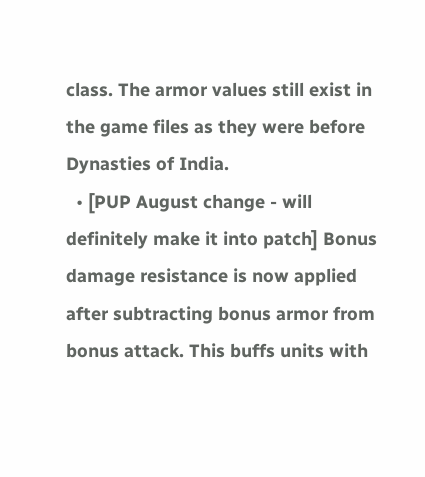class. The armor values still exist in the game files as they were before Dynasties of India.
  • [PUP August change - will definitely make it into patch] Bonus damage resistance is now applied after subtracting bonus armor from bonus attack. This buffs units with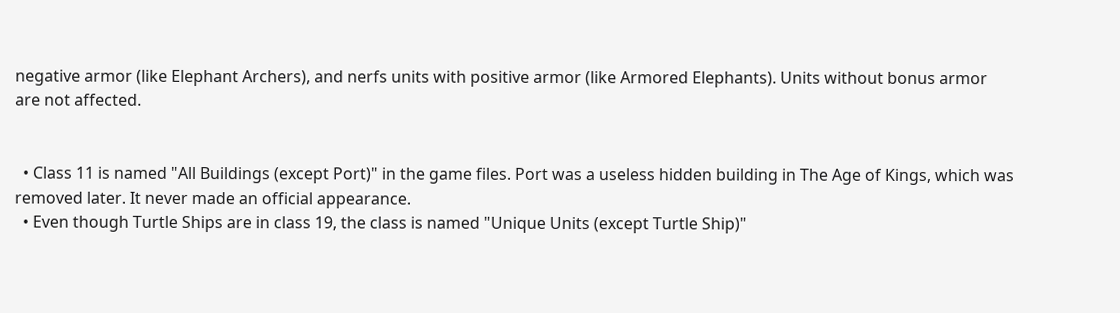negative armor (like Elephant Archers), and nerfs units with positive armor (like Armored Elephants). Units without bonus armor are not affected.


  • Class 11 is named "All Buildings (except Port)" in the game files. Port was a useless hidden building in The Age of Kings, which was removed later. It never made an official appearance.
  • Even though Turtle Ships are in class 19, the class is named "Unique Units (except Turtle Ship)"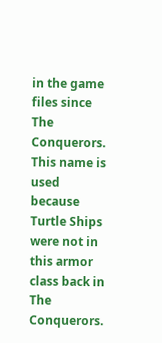in the game files since The Conquerors. This name is used because Turtle Ships were not in this armor class back in The Conquerors.